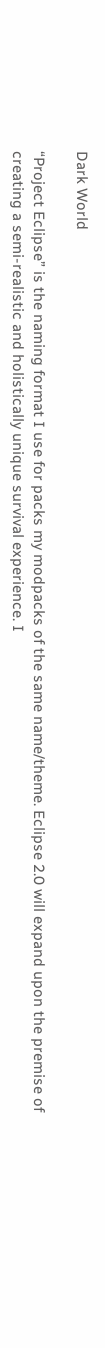Dark World

“Project Eclipse” is the naming format I use for packs my modpacks of the same name/theme. Eclipse 2.0 will expand upon the premise of creating a semi-realistic and holistically unique survival experience. I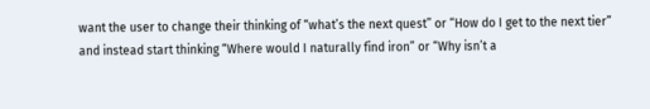want the user to change their thinking of “what’s the next quest” or “How do I get to the next tier” and instead start thinking “Where would I naturally find iron” or “Why isn’t a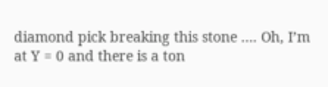diamond pick breaking this stone …. Oh, I’m at Y = 0 and there is a ton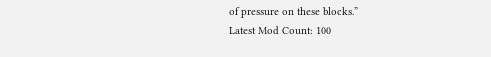of pressure on these blocks.”
Latest Mod Count: 100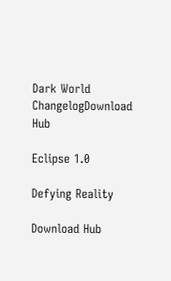Dark World ChangelogDownload Hub

Eclipse 1.0

Defying Reality

Download Hub